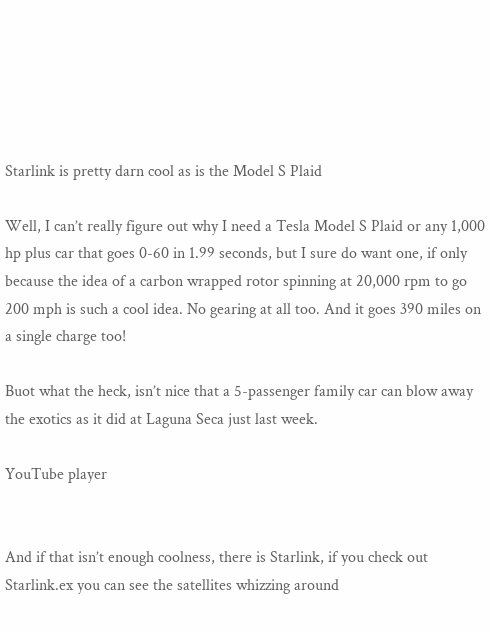Starlink is pretty darn cool as is the Model S Plaid

Well, I can’t really figure out why I need a Tesla Model S Plaid or any 1,000 hp plus car that goes 0-60 in 1.99 seconds, but I sure do want one, if only because the idea of a carbon wrapped rotor spinning at 20,000 rpm to go 200 mph is such a cool idea. No gearing at all too. And it goes 390 miles on a single charge too!

Buot what the heck, isn’t nice that a 5-passenger family car can blow away the exotics as it did at Laguna Seca just last week.

YouTube player


And if that isn’t enough coolness, there is Starlink, if you check out Starlink.ex you can see the satellites whizzing around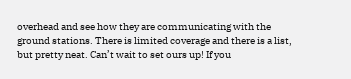overhead and see how they are communicating with the ground stations. There is limited coverage and there is a list, but pretty neat. Can’t wait to set ours up! If you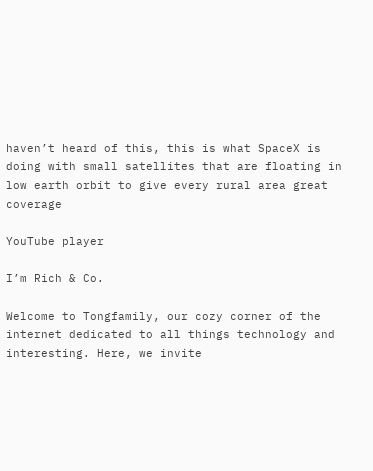haven’t heard of this, this is what SpaceX is doing with small satellites that are floating in low earth orbit to give every rural area great coverage

YouTube player

I’m Rich & Co.

Welcome to Tongfamily, our cozy corner of the internet dedicated to all things technology and interesting. Here, we invite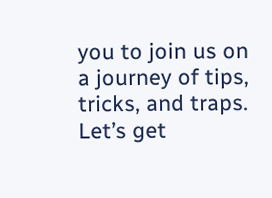you to join us on a journey of tips, tricks, and traps. Let’s get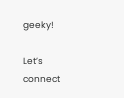geeky!

Let’s connect